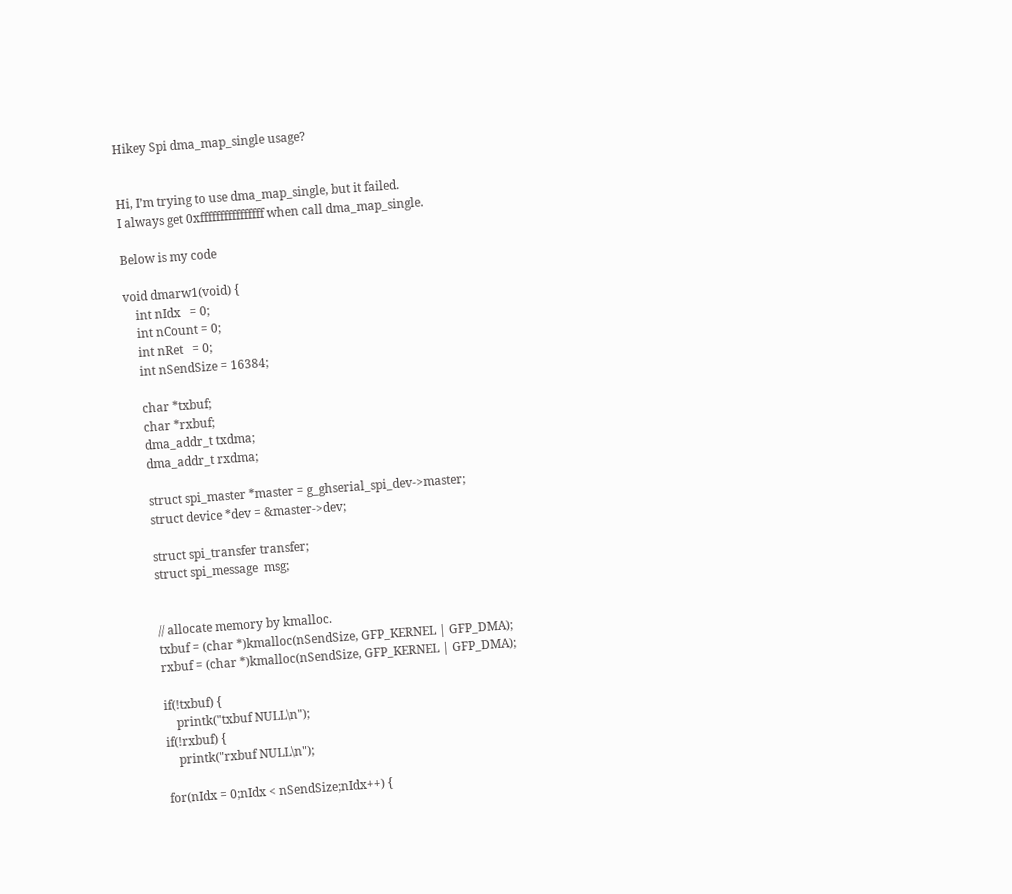Hikey Spi dma_map_single usage?


Hi, I’m trying to use dma_map_single, but it failed.
I always get 0xffffffffffffffff when call dma_map_single.

Below is my code

void dmarw1(void) {
    int nIdx   = 0;
    int nCount = 0;
    int nRet   = 0;
    int nSendSize = 16384;

    char *txbuf;
    char *rxbuf;
    dma_addr_t txdma;
    dma_addr_t rxdma;

    struct spi_master *master = g_ghserial_spi_dev->master;
    struct device *dev = &master->dev;

    struct spi_transfer transfer;
    struct spi_message  msg;


    // allocate memory by kmalloc.
    txbuf = (char *)kmalloc(nSendSize, GFP_KERNEL | GFP_DMA);
    rxbuf = (char *)kmalloc(nSendSize, GFP_KERNEL | GFP_DMA);

    if(!txbuf) {
        printk("txbuf NULL\n");
    if(!rxbuf) {
        printk("rxbuf NULL\n");

    for(nIdx = 0;nIdx < nSendSize;nIdx++) {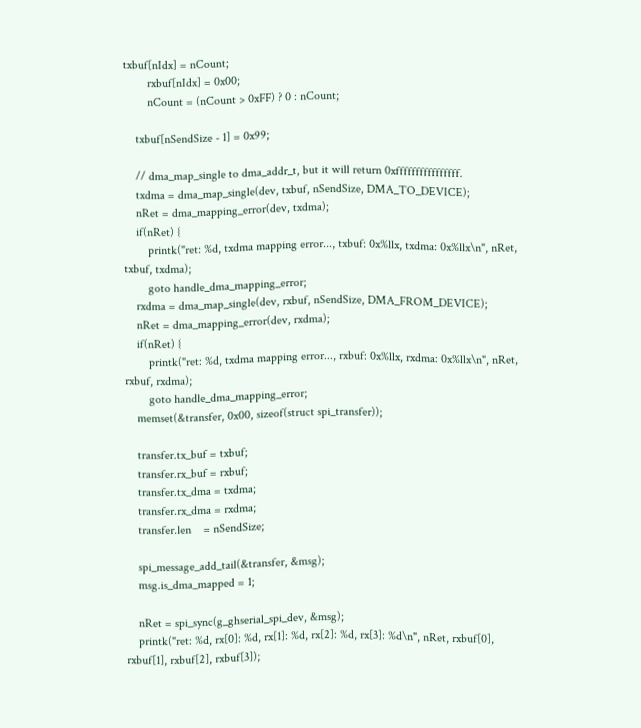txbuf[nIdx] = nCount;
        rxbuf[nIdx] = 0x00;
        nCount = (nCount > 0xFF) ? 0 : nCount;

    txbuf[nSendSize - 1] = 0x99;

    // dma_map_single to dma_addr_t, but it will return 0xffffffffffffffff.
    txdma = dma_map_single(dev, txbuf, nSendSize, DMA_TO_DEVICE);
    nRet = dma_mapping_error(dev, txdma);
    if(nRet) {
        printk("ret: %d, txdma mapping error..., txbuf: 0x%llx, txdma: 0x%llx\n", nRet, txbuf, txdma);
        goto handle_dma_mapping_error;
    rxdma = dma_map_single(dev, rxbuf, nSendSize, DMA_FROM_DEVICE);
    nRet = dma_mapping_error(dev, rxdma);
    if(nRet) {
        printk("ret: %d, txdma mapping error..., rxbuf: 0x%llx, rxdma: 0x%llx\n", nRet, rxbuf, rxdma);
        goto handle_dma_mapping_error;
    memset(&transfer, 0x00, sizeof(struct spi_transfer));

    transfer.tx_buf = txbuf;
    transfer.rx_buf = rxbuf;
    transfer.tx_dma = txdma;
    transfer.rx_dma = rxdma;
    transfer.len    = nSendSize;

    spi_message_add_tail(&transfer, &msg);
    msg.is_dma_mapped = 1;

    nRet = spi_sync(g_ghserial_spi_dev, &msg);
    printk("ret: %d, rx[0]: %d, rx[1]: %d, rx[2]: %d, rx[3]: %d\n", nRet, rxbuf[0], rxbuf[1], rxbuf[2], rxbuf[3]);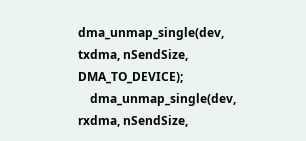dma_unmap_single(dev, txdma, nSendSize, DMA_TO_DEVICE);
    dma_unmap_single(dev, rxdma, nSendSize,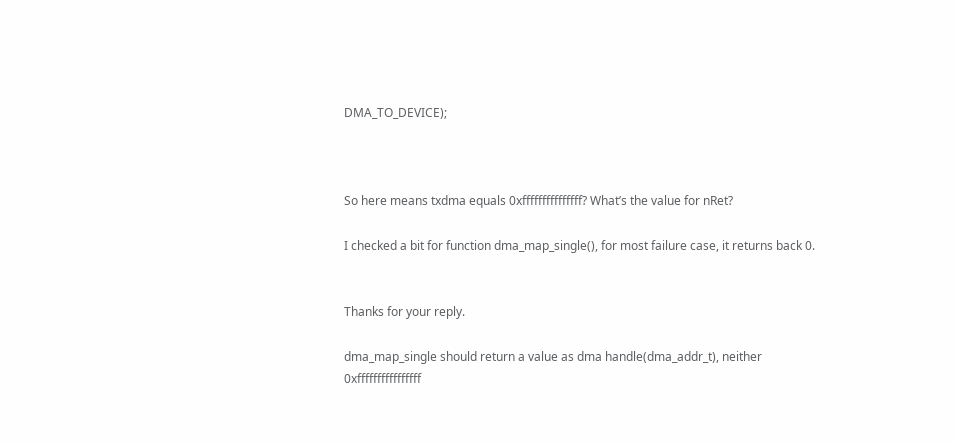DMA_TO_DEVICE);



So here means txdma equals 0xfffffffffffffff? What’s the value for nRet?

I checked a bit for function dma_map_single(), for most failure case, it returns back 0.


Thanks for your reply.

dma_map_single should return a value as dma handle(dma_addr_t), neither 0xffffffffffffffff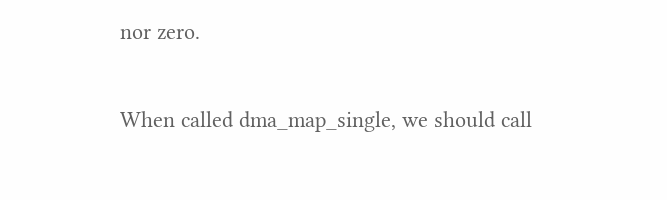nor zero.

When called dma_map_single, we should call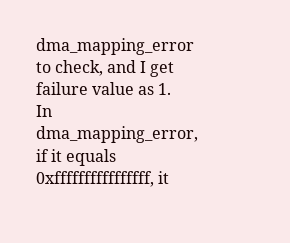dma_mapping_error to check, and I get failure value as 1.
In dma_mapping_error, if it equals 0xffffffffffffffff, it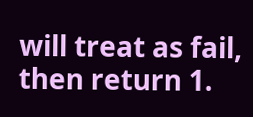will treat as fail, then return 1.